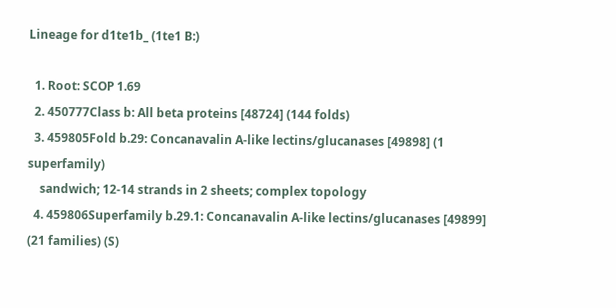Lineage for d1te1b_ (1te1 B:)

  1. Root: SCOP 1.69
  2. 450777Class b: All beta proteins [48724] (144 folds)
  3. 459805Fold b.29: Concanavalin A-like lectins/glucanases [49898] (1 superfamily)
    sandwich; 12-14 strands in 2 sheets; complex topology
  4. 459806Superfamily b.29.1: Concanavalin A-like lectins/glucanases [49899] (21 families) (S)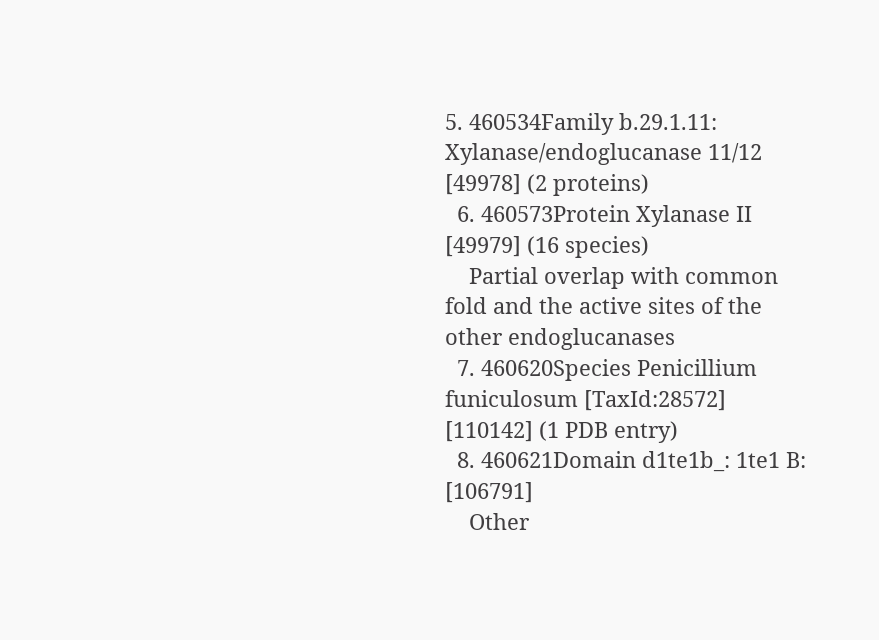5. 460534Family b.29.1.11: Xylanase/endoglucanase 11/12 [49978] (2 proteins)
  6. 460573Protein Xylanase II [49979] (16 species)
    Partial overlap with common fold and the active sites of the other endoglucanases
  7. 460620Species Penicillium funiculosum [TaxId:28572] [110142] (1 PDB entry)
  8. 460621Domain d1te1b_: 1te1 B: [106791]
    Other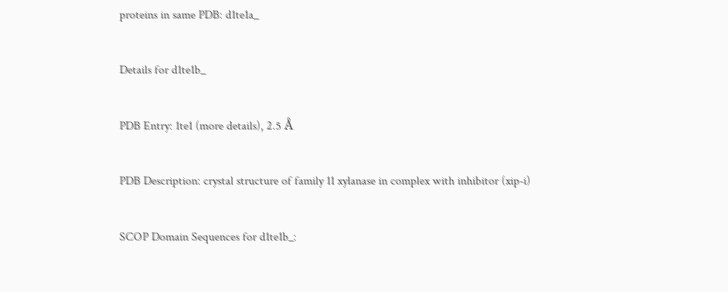proteins in same PDB: d1te1a_

Details for d1te1b_

PDB Entry: 1te1 (more details), 2.5 Å

PDB Description: crystal structure of family 11 xylanase in complex with inhibitor (xip-i)

SCOP Domain Sequences for d1te1b_: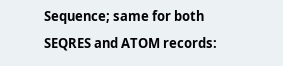Sequence; same for both SEQRES and ATOM records: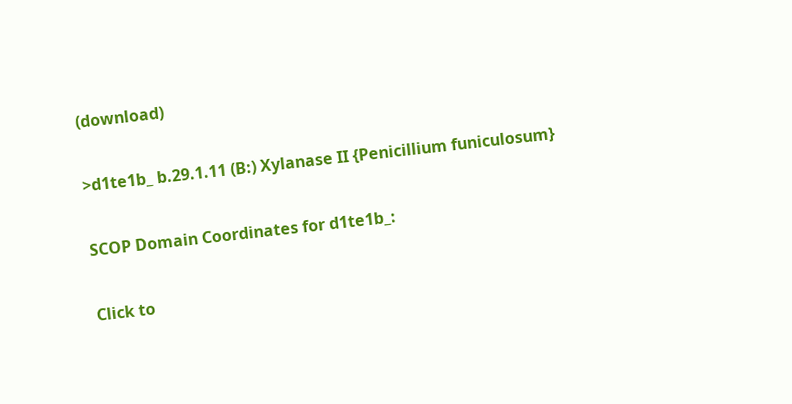(download)

>d1te1b_ b.29.1.11 (B:) Xylanase II {Penicillium funiculosum}

SCOP Domain Coordinates for d1te1b_:

Click to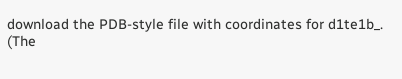download the PDB-style file with coordinates for d1te1b_.
(The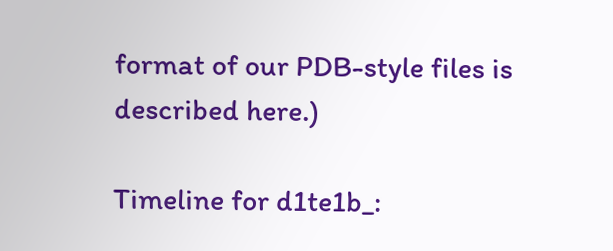format of our PDB-style files is described here.)

Timeline for d1te1b_: